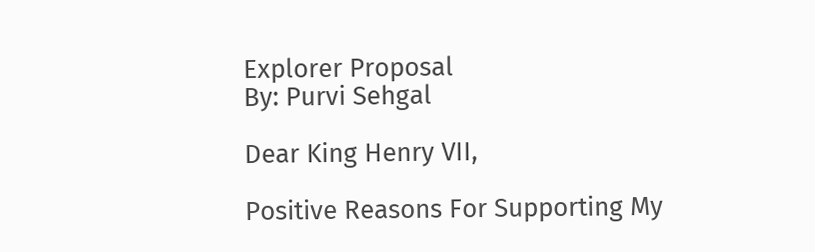Explorer Proposal
By: Purvi Sehgal

Dear King Henry VII,

Positive Reasons For Supporting My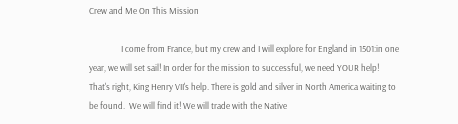Crew and Me On This Mission

                I come from France, but my crew and I will explore for England in 1501:in one year, we will set sail! In order for the mission to successful, we need YOUR help! That's right, King Henry VII's help. There is gold and silver in North America waiting to be found.  We will find it! We will trade with the Native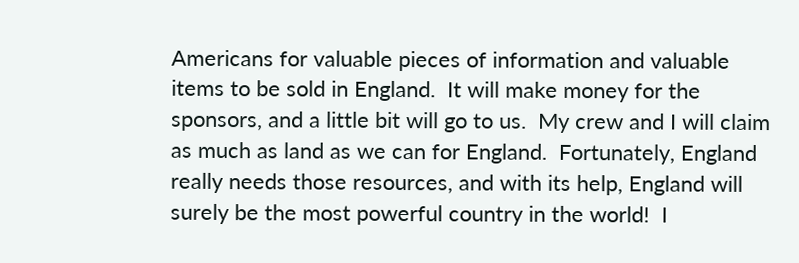Americans for valuable pieces of information and valuable items to be sold in England.  It will make money for the sponsors, and a little bit will go to us.  My crew and I will claim as much as land as we can for England.  Fortunately, England really needs those resources, and with its help, England will surely be the most powerful country in the world!  I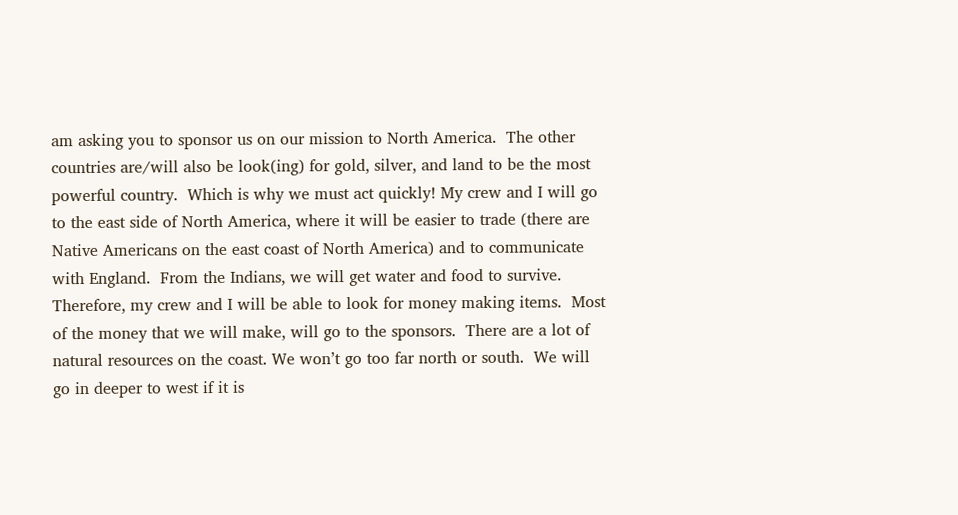am asking you to sponsor us on our mission to North America.  The other countries are/will also be look(ing) for gold, silver, and land to be the most powerful country.  Which is why we must act quickly! My crew and I will go to the east side of North America, where it will be easier to trade (there are Native Americans on the east coast of North America) and to communicate with England.  From the Indians, we will get water and food to survive.  Therefore, my crew and I will be able to look for money making items.  Most of the money that we will make, will go to the sponsors.  There are a lot of natural resources on the coast. We won’t go too far north or south.  We will go in deeper to west if it is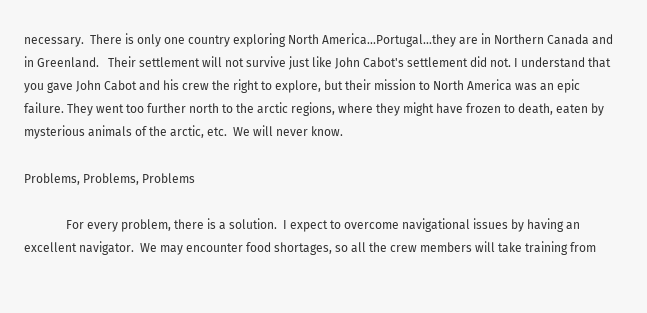necessary.  There is only one country exploring North America...Portugal...they are in Northern Canada and in Greenland.   Their settlement will not survive just like John Cabot's settlement did not. I understand that you gave John Cabot and his crew the right to explore, but their mission to North America was an epic failure. They went too further north to the arctic regions, where they might have frozen to death, eaten by mysterious animals of the arctic, etc.  We will never know.

Problems, Problems, Problems

              For every problem, there is a solution.  I expect to overcome navigational issues by having an excellent navigator.  We may encounter food shortages, so all the crew members will take training from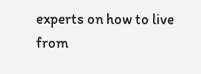experts on how to live from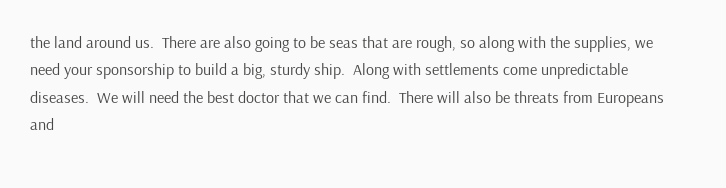the land around us.  There are also going to be seas that are rough, so along with the supplies, we need your sponsorship to build a big, sturdy ship.  Along with settlements come unpredictable diseases.  We will need the best doctor that we can find.  There will also be threats from Europeans and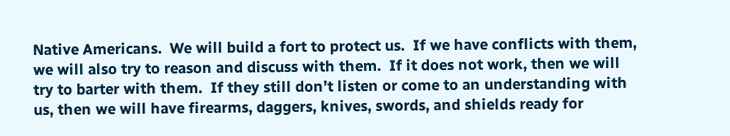Native Americans.  We will build a fort to protect us.  If we have conflicts with them, we will also try to reason and discuss with them.  If it does not work, then we will try to barter with them.  If they still don’t listen or come to an understanding with us, then we will have firearms, daggers, knives, swords, and shields ready for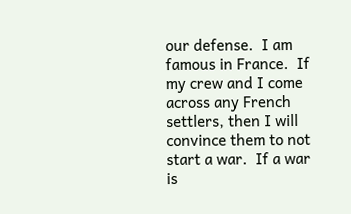our defense.  I am famous in France.  If my crew and I come across any French settlers, then I will convince them to not start a war.  If a war is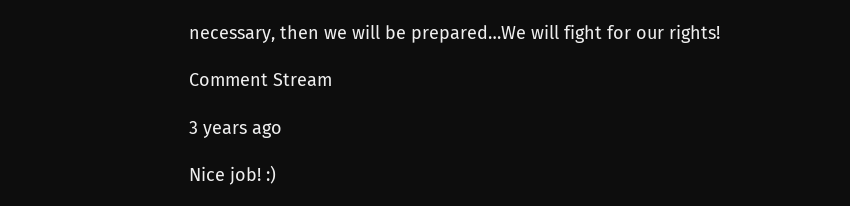necessary, then we will be prepared…We will fight for our rights!

Comment Stream

3 years ago

Nice job! :)